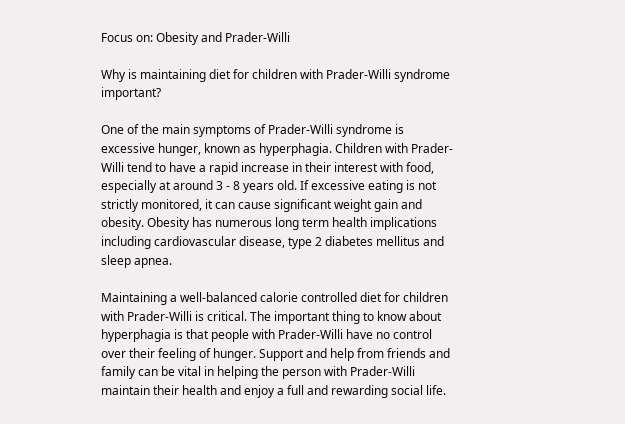Focus on: Obesity and Prader-Willi

Why is maintaining diet for children with Prader-Willi syndrome important?

One of the main symptoms of Prader-Willi syndrome is excessive hunger, known as hyperphagia. Children with Prader-Willi tend to have a rapid increase in their interest with food, especially at around 3 - 8 years old. If excessive eating is not strictly monitored, it can cause significant weight gain and obesity. Obesity has numerous long term health implications including cardiovascular disease, type 2 diabetes mellitus and sleep apnea.

Maintaining a well-balanced calorie controlled diet for children with Prader-Willi is critical. The important thing to know about hyperphagia is that people with Prader-Willi have no control over their feeling of hunger. Support and help from friends and family can be vital in helping the person with Prader-Willi maintain their health and enjoy a full and rewarding social life.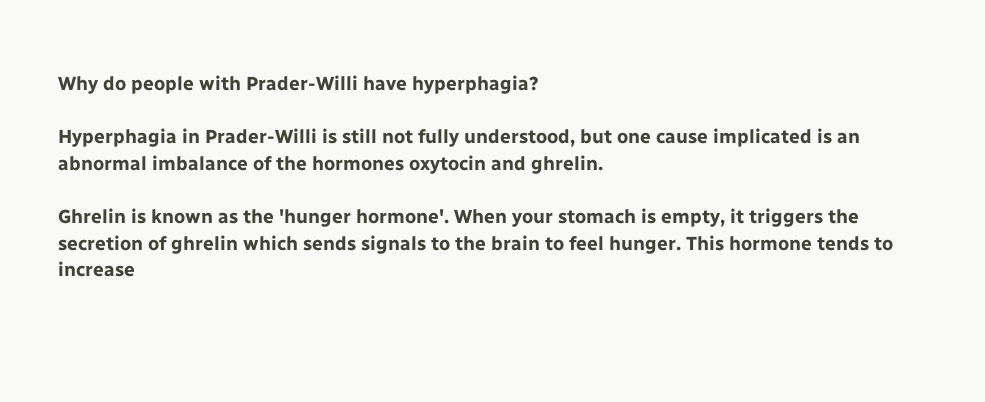Why do people with Prader-Willi have hyperphagia?

Hyperphagia in Prader-Willi is still not fully understood, but one cause implicated is an abnormal imbalance of the hormones oxytocin and ghrelin.

Ghrelin is known as the 'hunger hormone'. When your stomach is empty, it triggers the secretion of ghrelin which sends signals to the brain to feel hunger. This hormone tends to increase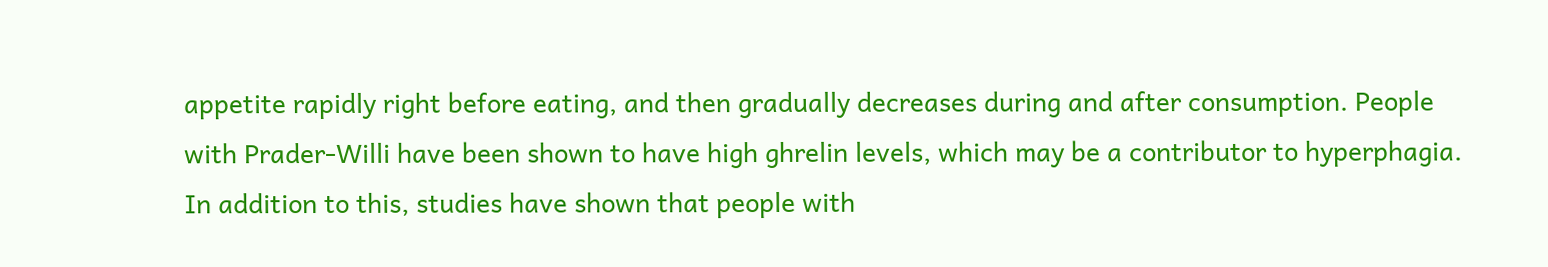appetite rapidly right before eating, and then gradually decreases during and after consumption. People with Prader-Willi have been shown to have high ghrelin levels, which may be a contributor to hyperphagia. In addition to this, studies have shown that people with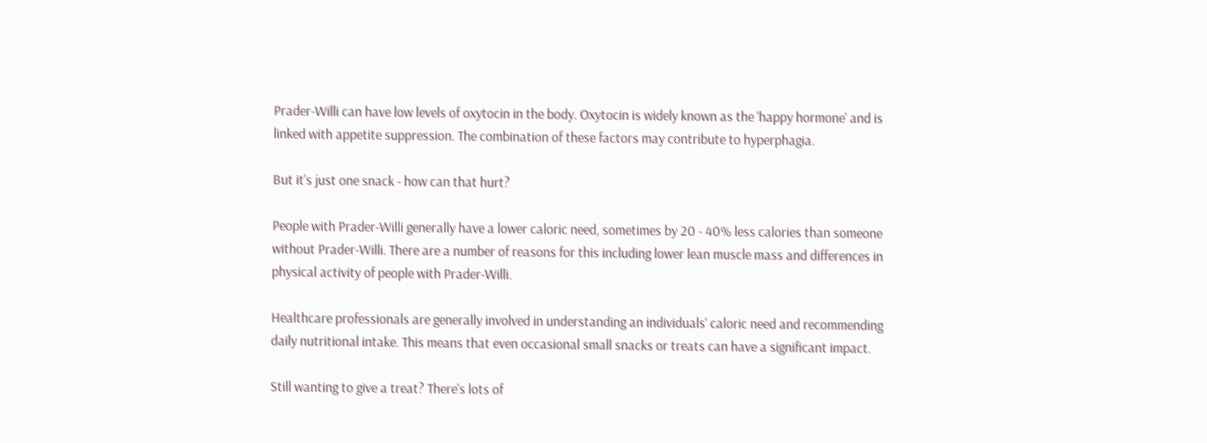Prader-Willi can have low levels of oxytocin in the body. Oxytocin is widely known as the 'happy hormone' and is linked with appetite suppression. The combination of these factors may contribute to hyperphagia.

But it's just one snack - how can that hurt?

People with Prader-Willi generally have a lower caloric need, sometimes by 20 - 40% less calories than someone without Prader-Willi. There are a number of reasons for this including lower lean muscle mass and differences in physical activity of people with Prader-Willi.

Healthcare professionals are generally involved in understanding an individuals' caloric need and recommending daily nutritional intake. This means that even occasional small snacks or treats can have a significant impact.

Still wanting to give a treat? There's lots of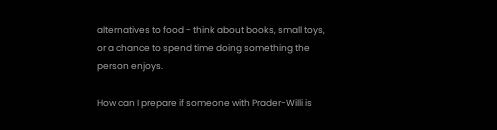alternatives to food - think about books, small toys, or a chance to spend time doing something the person enjoys.

How can I prepare if someone with Prader-Willi is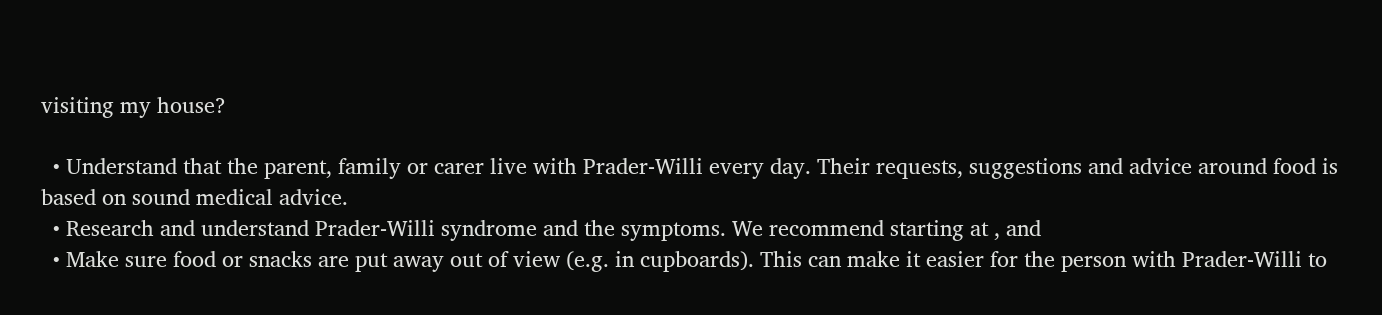visiting my house?

  • Understand that the parent, family or carer live with Prader-Willi every day. Their requests, suggestions and advice around food is based on sound medical advice.
  • Research and understand Prader-Willi syndrome and the symptoms. We recommend starting at , and
  • Make sure food or snacks are put away out of view (e.g. in cupboards). This can make it easier for the person with Prader-Willi to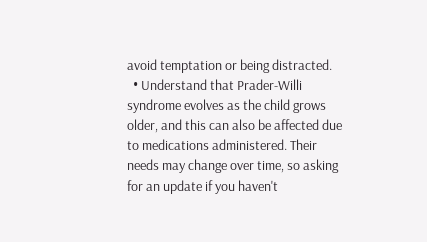avoid temptation or being distracted.
  • Understand that Prader-Willi syndrome evolves as the child grows older, and this can also be affected due to medications administered. Their needs may change over time, so asking for an update if you haven't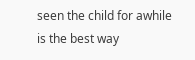seen the child for awhile is the best way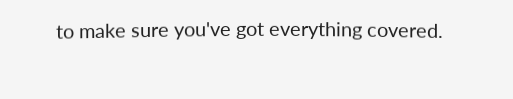to make sure you've got everything covered.